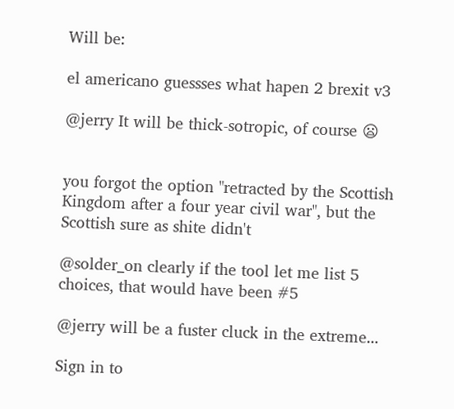Will be:

el americano guessses what hapen 2 brexit v3

@jerry It will be thick-sotropic, of course 😦


you forgot the option "retracted by the Scottish Kingdom after a four year civil war", but the Scottish sure as shite didn't

@solder_on clearly if the tool let me list 5 choices, that would have been #5

@jerry will be a fuster cluck in the extreme...

Sign in to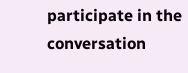participate in the conversation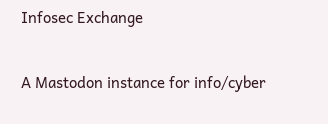Infosec Exchange

A Mastodon instance for info/cyber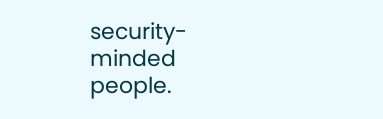security-minded people.